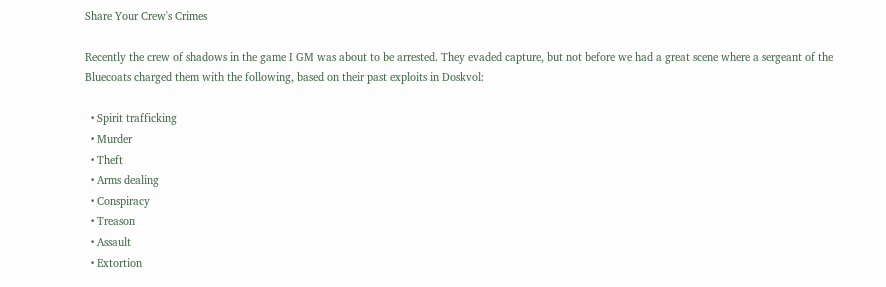Share Your Crew's Crimes

Recently the crew of shadows in the game I GM was about to be arrested. They evaded capture, but not before we had a great scene where a sergeant of the Bluecoats charged them with the following, based on their past exploits in Doskvol:

  • Spirit trafficking
  • Murder
  • Theft
  • Arms dealing
  • Conspiracy
  • Treason
  • Assault
  • Extortion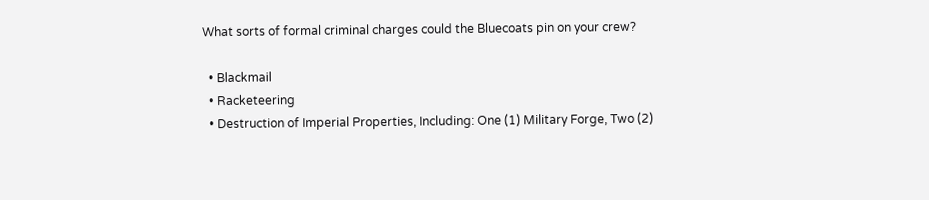What sorts of formal criminal charges could the Bluecoats pin on your crew?

  • Blackmail
  • Racketeering
  • Destruction of Imperial Properties, Including: One (1) Military Forge, Two (2)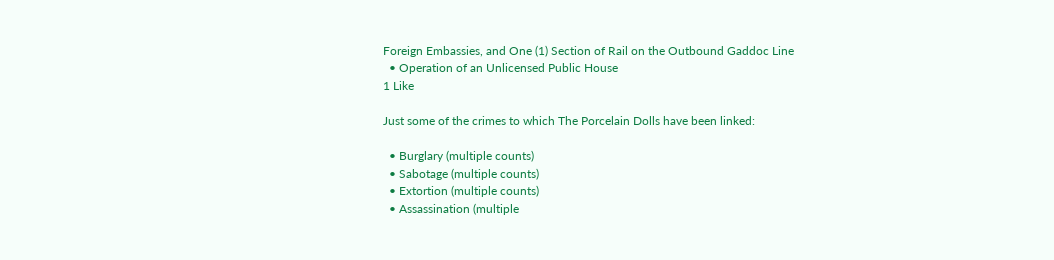Foreign Embassies, and One (1) Section of Rail on the Outbound Gaddoc Line
  • Operation of an Unlicensed Public House
1 Like

Just some of the crimes to which The Porcelain Dolls have been linked:

  • Burglary (multiple counts)
  • Sabotage (multiple counts)
  • Extortion (multiple counts)
  • Assassination (multiple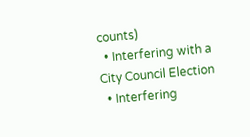counts)
  • Interfering with a City Council Election
  • Interfering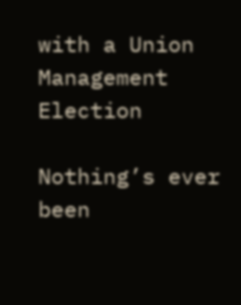with a Union Management Election

Nothing’s ever been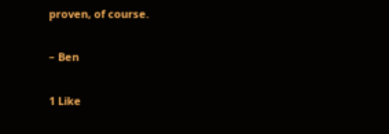proven, of course.

– Ben

1 Like